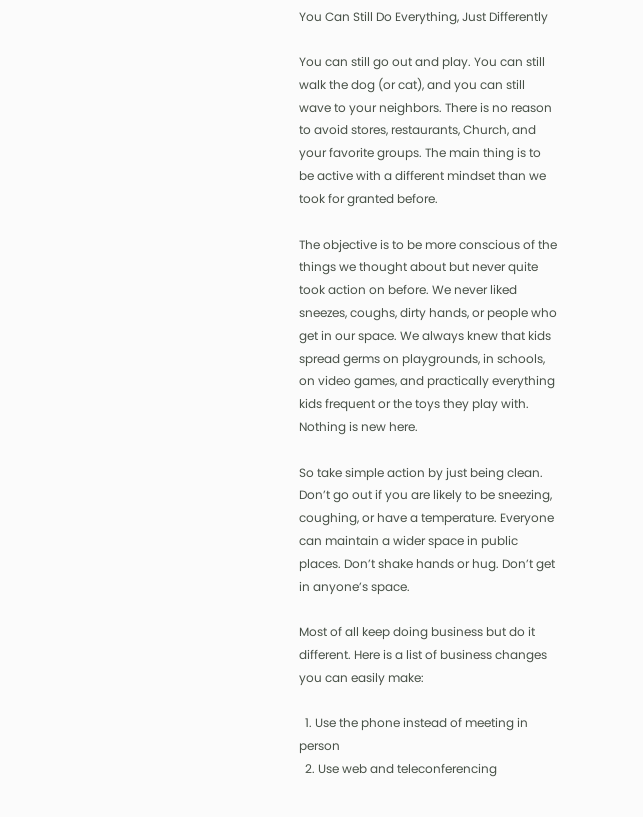You Can Still Do Everything, Just Differently

You can still go out and play. You can still walk the dog (or cat), and you can still wave to your neighbors. There is no reason to avoid stores, restaurants, Church, and your favorite groups. The main thing is to be active with a different mindset than we took for granted before.

The objective is to be more conscious of the things we thought about but never quite took action on before. We never liked sneezes, coughs, dirty hands, or people who get in our space. We always knew that kids spread germs on playgrounds, in schools, on video games, and practically everything kids frequent or the toys they play with. Nothing is new here.

So take simple action by just being clean. Don’t go out if you are likely to be sneezing, coughing, or have a temperature. Everyone can maintain a wider space in public places. Don’t shake hands or hug. Don’t get in anyone’s space.

Most of all keep doing business but do it different. Here is a list of business changes you can easily make:

  1. Use the phone instead of meeting in person
  2. Use web and teleconferencing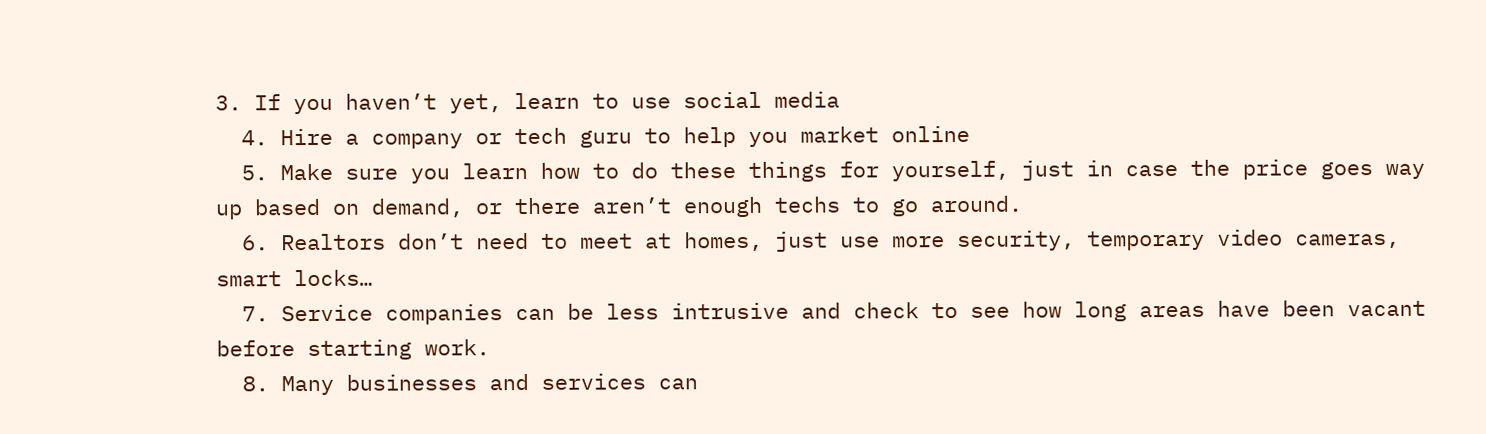3. If you haven’t yet, learn to use social media
  4. Hire a company or tech guru to help you market online
  5. Make sure you learn how to do these things for yourself, just in case the price goes way up based on demand, or there aren’t enough techs to go around.
  6. Realtors don’t need to meet at homes, just use more security, temporary video cameras, smart locks…
  7. Service companies can be less intrusive and check to see how long areas have been vacant before starting work.
  8. Many businesses and services can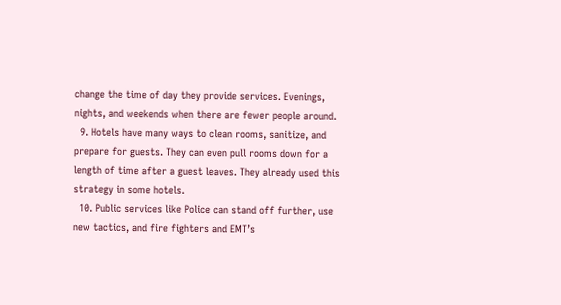change the time of day they provide services. Evenings, nights, and weekends when there are fewer people around.
  9. Hotels have many ways to clean rooms, sanitize, and prepare for guests. They can even pull rooms down for a length of time after a guest leaves. They already used this strategy in some hotels.
  10. Public services like Police can stand off further, use new tactics, and fire fighters and EMT’s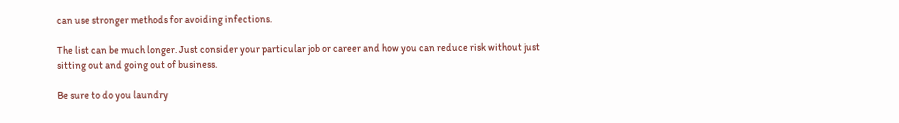can use stronger methods for avoiding infections.

The list can be much longer. Just consider your particular job or career and how you can reduce risk without just sitting out and going out of business.

Be sure to do you laundry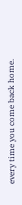every time you come back home.